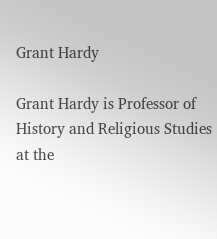Grant Hardy

Grant Hardy is Professor of History and Religious Studies at the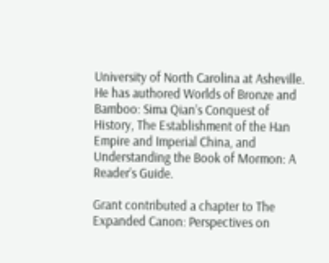University of North Carolina at Asheville. He has authored Worlds of Bronze and Bamboo: Sima Qian’s Conquest of History, The Establishment of the Han Empire and Imperial China, and Understanding the Book of Mormon: A Reader’s Guide.

Grant contributed a chapter to The Expanded Canon: Perspectives on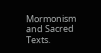Mormonism and Sacred Texts.